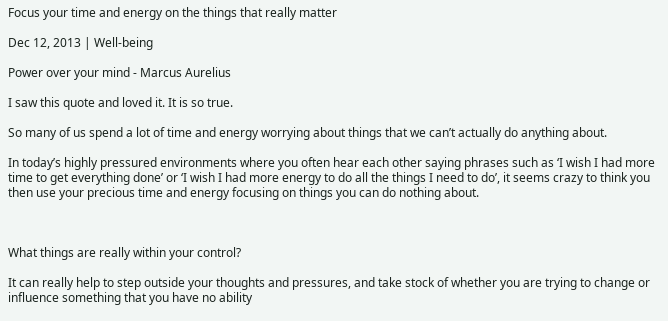Focus your time and energy on the things that really matter

Dec 12, 2013 | Well-being

Power over your mind - Marcus Aurelius

I saw this quote and loved it. It is so true.

So many of us spend a lot of time and energy worrying about things that we can’t actually do anything about.

In today’s highly pressured environments where you often hear each other saying phrases such as ‘I wish I had more time to get everything done’ or ‘I wish I had more energy to do all the things I need to do’, it seems crazy to think you then use your precious time and energy focusing on things you can do nothing about.



What things are really within your control?

It can really help to step outside your thoughts and pressures, and take stock of whether you are trying to change or influence something that you have no ability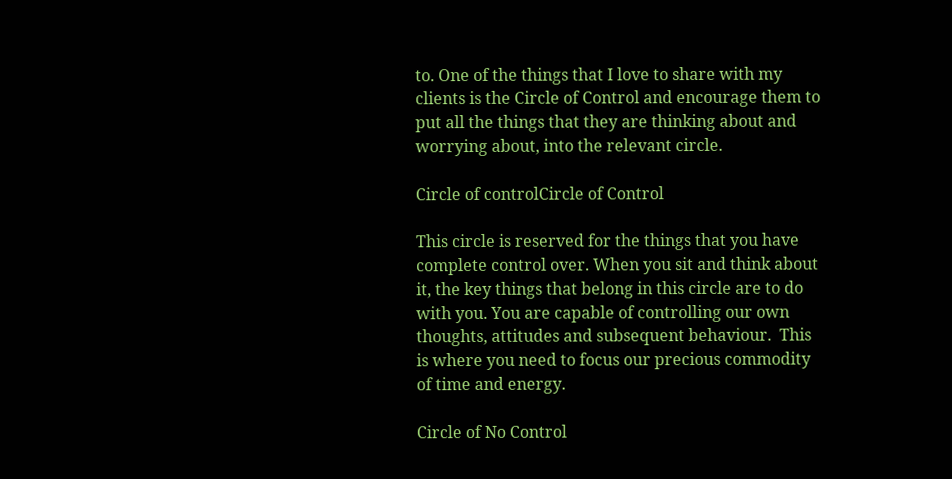to. One of the things that I love to share with my clients is the Circle of Control and encourage them to put all the things that they are thinking about and worrying about, into the relevant circle.

Circle of controlCircle of Control

This circle is reserved for the things that you have complete control over. When you sit and think about it, the key things that belong in this circle are to do with you. You are capable of controlling our own thoughts, attitudes and subsequent behaviour.  This is where you need to focus our precious commodity of time and energy.

Circle of No Control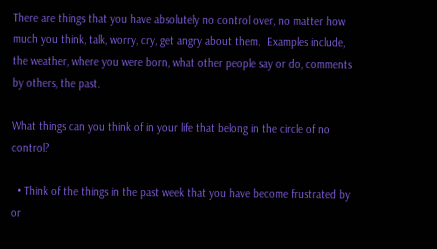There are things that you have absolutely no control over, no matter how much you think, talk, worry, cry, get angry about them.  Examples include, the weather, where you were born, what other people say or do, comments by others, the past.

What things can you think of in your life that belong in the circle of no control?

  • Think of the things in the past week that you have become frustrated by or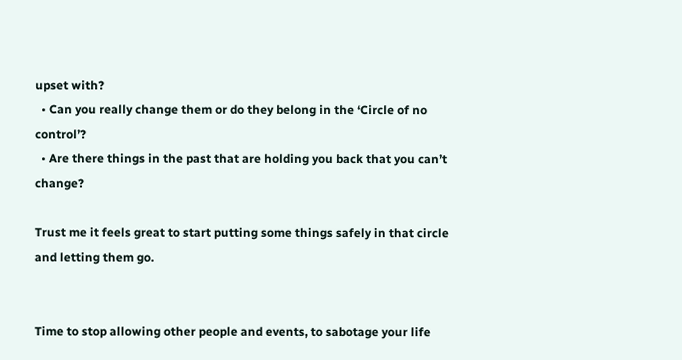upset with?
  • Can you really change them or do they belong in the ‘Circle of no control’?
  • Are there things in the past that are holding you back that you can’t change?

Trust me it feels great to start putting some things safely in that circle and letting them go.


Time to stop allowing other people and events, to sabotage your life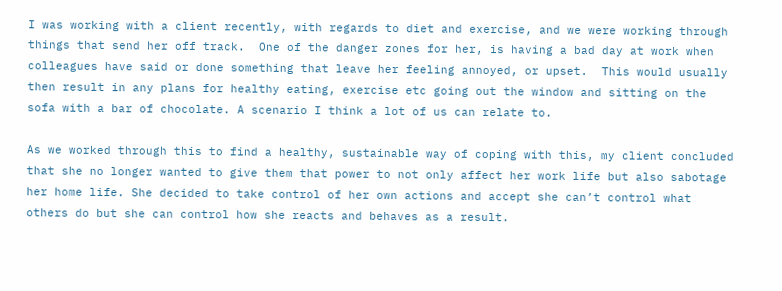I was working with a client recently, with regards to diet and exercise, and we were working through things that send her off track.  One of the danger zones for her, is having a bad day at work when colleagues have said or done something that leave her feeling annoyed, or upset.  This would usually then result in any plans for healthy eating, exercise etc going out the window and sitting on the sofa with a bar of chocolate. A scenario I think a lot of us can relate to.

As we worked through this to find a healthy, sustainable way of coping with this, my client concluded that she no longer wanted to give them that power to not only affect her work life but also sabotage her home life. She decided to take control of her own actions and accept she can’t control what others do but she can control how she reacts and behaves as a result.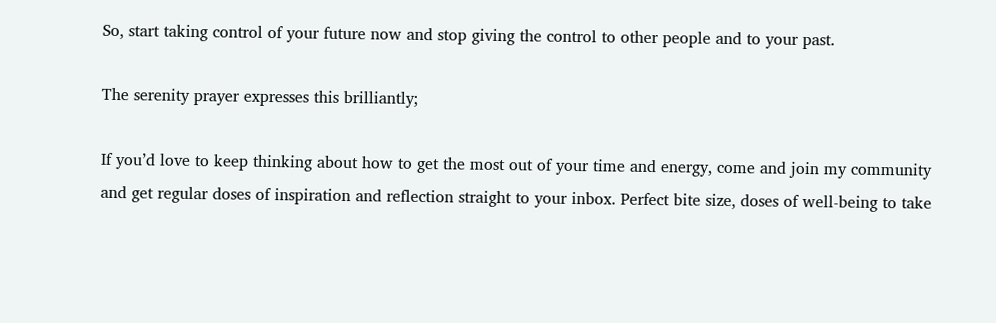So, start taking control of your future now and stop giving the control to other people and to your past.

The serenity prayer expresses this brilliantly;

If you’d love to keep thinking about how to get the most out of your time and energy, come and join my community and get regular doses of inspiration and reflection straight to your inbox. Perfect bite size, doses of well-being to take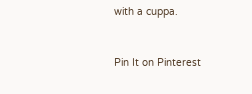with a cuppa.


Pin It on Pinterest